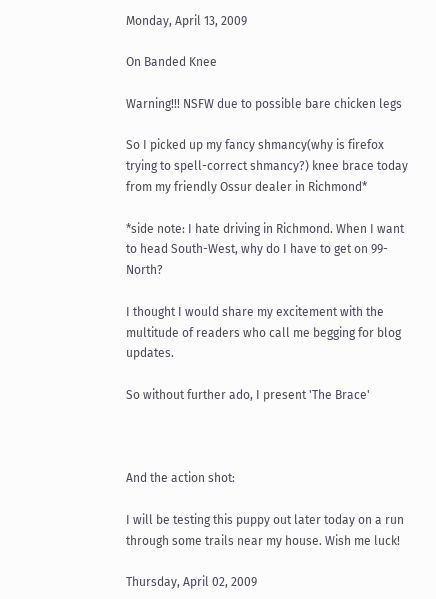Monday, April 13, 2009

On Banded Knee

Warning!!! NSFW due to possible bare chicken legs

So I picked up my fancy shmancy(why is firefox trying to spell-correct shmancy?) knee brace today from my friendly Ossur dealer in Richmond*

*side note: I hate driving in Richmond. When I want to head South-West, why do I have to get on 99-North?

I thought I would share my excitement with the multitude of readers who call me begging for blog updates.

So without further ado, I present 'The Brace'



And the action shot:

I will be testing this puppy out later today on a run through some trails near my house. Wish me luck!

Thursday, April 02, 2009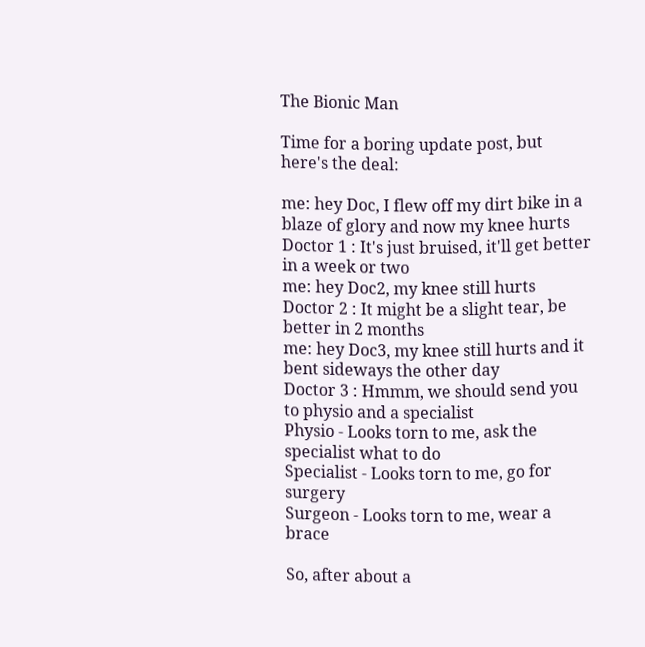The Bionic Man

Time for a boring update post, but here's the deal:

me: hey Doc, I flew off my dirt bike in a blaze of glory and now my knee hurts
Doctor 1 : It's just bruised, it'll get better in a week or two
me: hey Doc2, my knee still hurts
Doctor 2 : It might be a slight tear, be better in 2 months
me: hey Doc3, my knee still hurts and it bent sideways the other day
Doctor 3 : Hmmm, we should send you to physio and a specialist
Physio - Looks torn to me, ask the specialist what to do
Specialist - Looks torn to me, go for surgery
Surgeon - Looks torn to me, wear a brace

So, after about a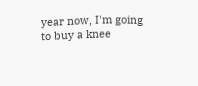year now, I'm going to buy a knee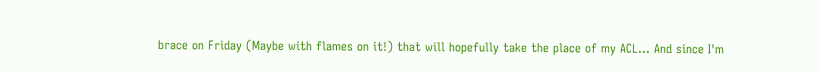brace on Friday (Maybe with flames on it!) that will hopefully take the place of my ACL... And since I'm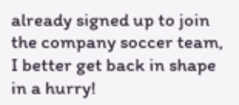already signed up to join the company soccer team, I better get back in shape in a hurry!